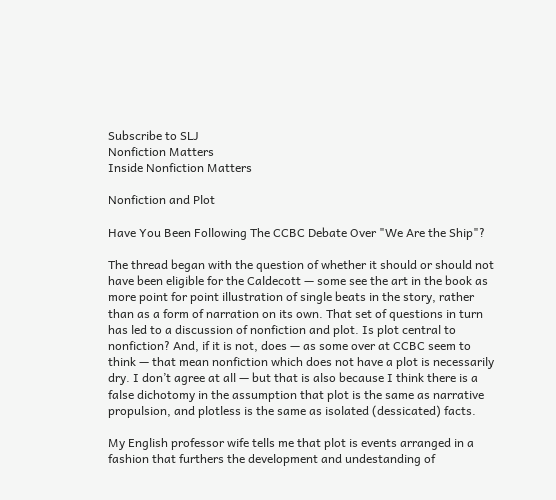Subscribe to SLJ
Nonfiction Matters
Inside Nonfiction Matters

Nonfiction and Plot

Have You Been Following The CCBC Debate Over "We Are the Ship"?

The thread began with the question of whether it should or should not have been eligible for the Caldecott — some see the art in the book as more point for point illustration of single beats in the story, rather than as a form of narration on its own. That set of questions in turn has led to a discussion of nonfiction and plot. Is plot central to nonfiction? And, if it is not, does — as some over at CCBC seem to think — that mean nonfiction which does not have a plot is necessarily dry. I don’t agree at all — but that is also because I think there is a false dichotomy in the assumption that plot is the same as narrative propulsion, and plotless is the same as isolated (dessicated) facts.

My English professor wife tells me that plot is events arranged in a fashion that furthers the development and undestanding of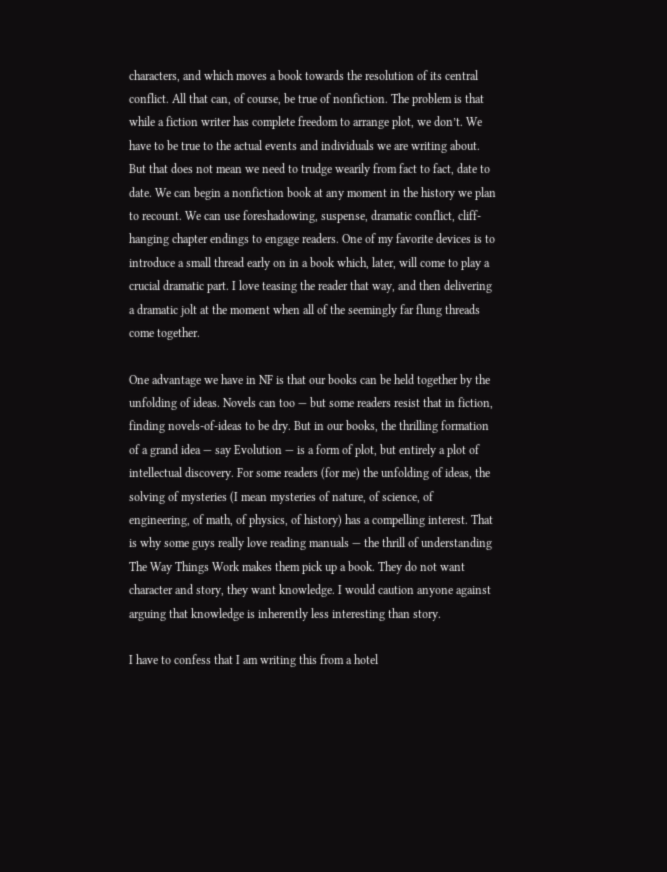characters, and which moves a book towards the resolution of its central conflict. All that can, of course, be true of nonfiction. The problem is that while a fiction writer has complete freedom to arrange plot, we don’t. We have to be true to the actual events and individuals we are writing about. But that does not mean we need to trudge wearily from fact to fact, date to date. We can begin a nonfiction book at any moment in the history we plan to recount. We can use foreshadowing, suspense, dramatic conflict, cliff-hanging chapter endings to engage readers. One of my favorite devices is to introduce a small thread early on in a book which, later, will come to play a crucial dramatic part. I love teasing the reader that way, and then delivering a dramatic jolt at the moment when all of the seemingly far flung threads come together.

One advantage we have in NF is that our books can be held together by the unfolding of ideas. Novels can too — but some readers resist that in fiction, finding novels-of-ideas to be dry. But in our books, the thrilling formation of a grand idea — say Evolution — is a form of plot, but entirely a plot of intellectual discovery. For some readers (for me) the unfolding of ideas, the solving of mysteries (I mean mysteries of nature, of science, of engineering, of math, of physics, of history) has a compelling interest. That is why some guys really love reading manuals — the thrill of understanding The Way Things Work makes them pick up a book. They do not want character and story, they want knowledge. I would caution anyone against arguing that knowledge is inherently less interesting than story.

I have to confess that I am writing this from a hotel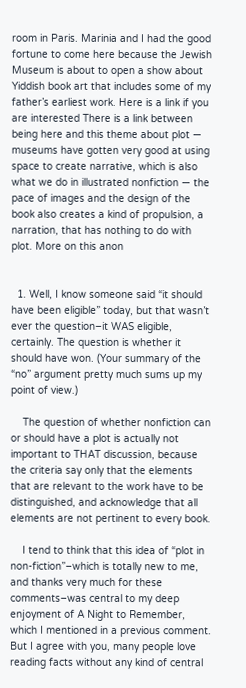room in Paris. Marinia and I had the good fortune to come here because the Jewish Museum is about to open a show about Yiddish book art that includes some of my father’s earliest work. Here is a link if you are interested There is a link between being here and this theme about plot — museums have gotten very good at using space to create narrative, which is also what we do in illustrated nonfiction — the pace of images and the design of the book also creates a kind of propulsion, a narration, that has nothing to do with plot. More on this anon


  1. Well, I know someone said “it should have been eligible” today, but that wasn’t ever the question–it WAS eligible, certainly. The question is whether it should have won. (Your summary of the “no” argument pretty much sums up my point of view.)

    The question of whether nonfiction can or should have a plot is actually not important to THAT discussion, because the criteria say only that the elements that are relevant to the work have to be distinguished, and acknowledge that all elements are not pertinent to every book.

    I tend to think that this idea of “plot in non-fiction”–which is totally new to me, and thanks very much for these comments–was central to my deep enjoyment of A Night to Remember, which I mentioned in a previous comment. But I agree with you, many people love reading facts without any kind of central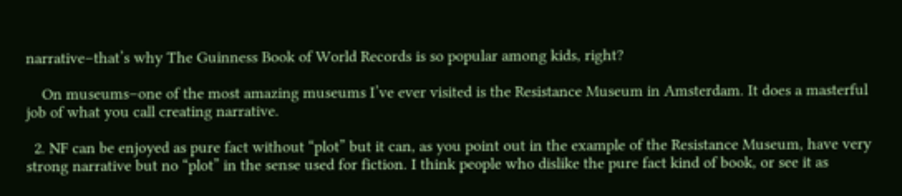narrative–that’s why The Guinness Book of World Records is so popular among kids, right?

    On museums–one of the most amazing museums I’ve ever visited is the Resistance Museum in Amsterdam. It does a masterful job of what you call creating narrative.

  2. NF can be enjoyed as pure fact without “plot” but it can, as you point out in the example of the Resistance Museum, have very strong narrative but no “plot” in the sense used for fiction. I think people who dislike the pure fact kind of book, or see it as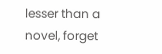lesser than a novel, forget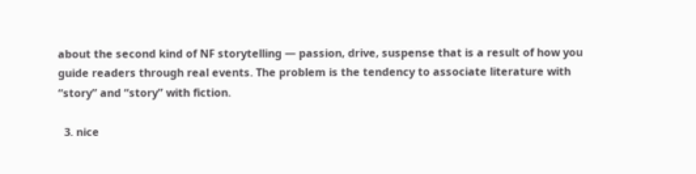about the second kind of NF storytelling — passion, drive, suspense that is a result of how you guide readers through real events. The problem is the tendency to associate literature with “story” and “story” with fiction.

  3. nice